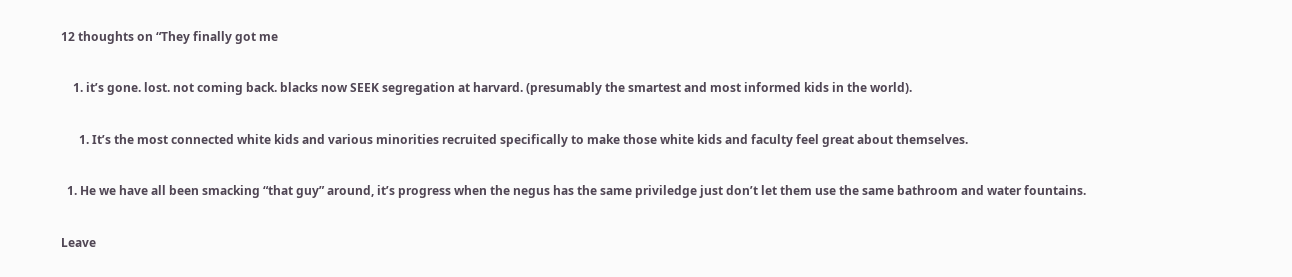12 thoughts on “They finally got me

    1. it’s gone. lost. not coming back. blacks now SEEK segregation at harvard. (presumably the smartest and most informed kids in the world).

      1. It’s the most connected white kids and various minorities recruited specifically to make those white kids and faculty feel great about themselves.

  1. He we have all been smacking “that guy” around, it’s progress when the negus has the same priviledge just don’t let them use the same bathroom and water fountains.

Leave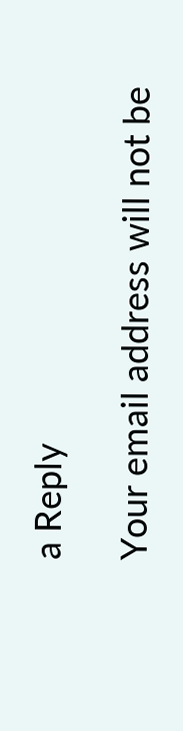a Reply

Your email address will not be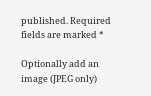published. Required fields are marked *

Optionally add an image (JPEG only)